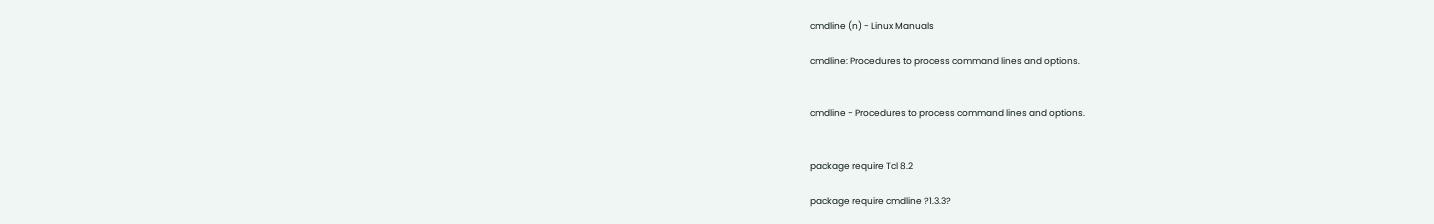cmdline (n) - Linux Manuals

cmdline: Procedures to process command lines and options.


cmdline - Procedures to process command lines and options.


package require Tcl 8.2

package require cmdline ?1.3.3?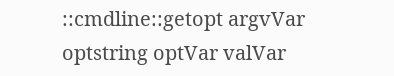::cmdline::getopt argvVar optstring optVar valVar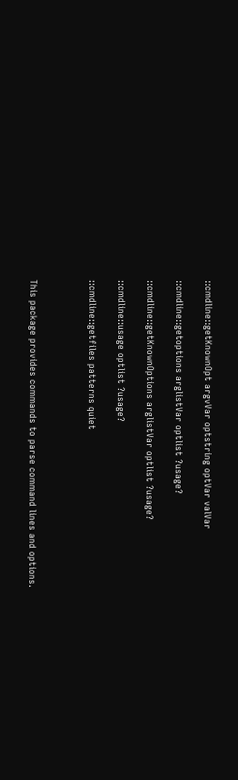::cmdline::getKnownOpt argvVar optstring optVar valVar

::cmdline::getoptions arglistVar optlist ?usage?

::cmdline::getKnownOptions arglistVar optlist ?usage?

::cmdline::usage optlist ?usage?

::cmdline::getfiles patterns quiet



This package provides commands to parse command lines and options.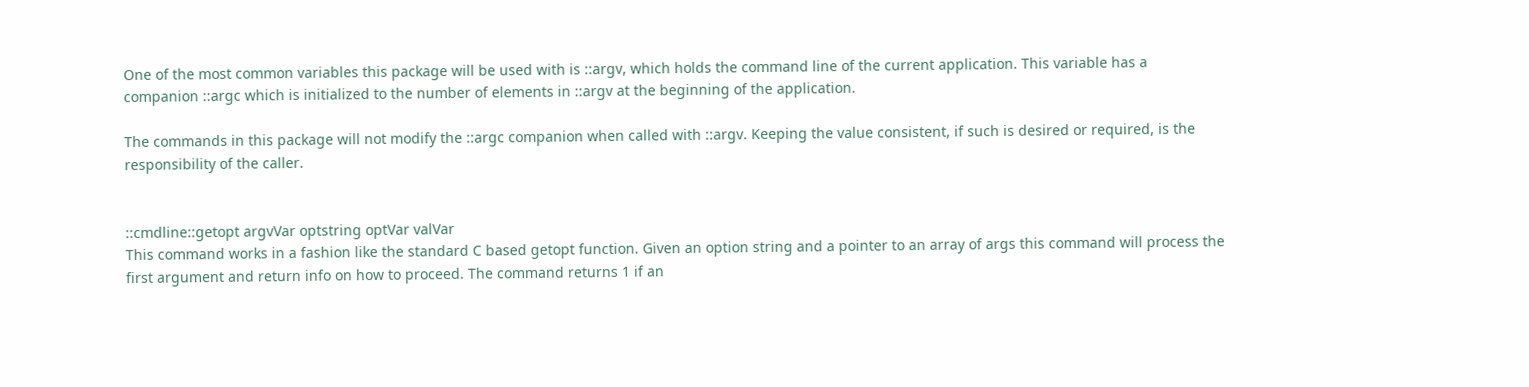One of the most common variables this package will be used with is ::argv, which holds the command line of the current application. This variable has a companion ::argc which is initialized to the number of elements in ::argv at the beginning of the application.

The commands in this package will not modify the ::argc companion when called with ::argv. Keeping the value consistent, if such is desired or required, is the responsibility of the caller.


::cmdline::getopt argvVar optstring optVar valVar
This command works in a fashion like the standard C based getopt function. Given an option string and a pointer to an array of args this command will process the first argument and return info on how to proceed. The command returns 1 if an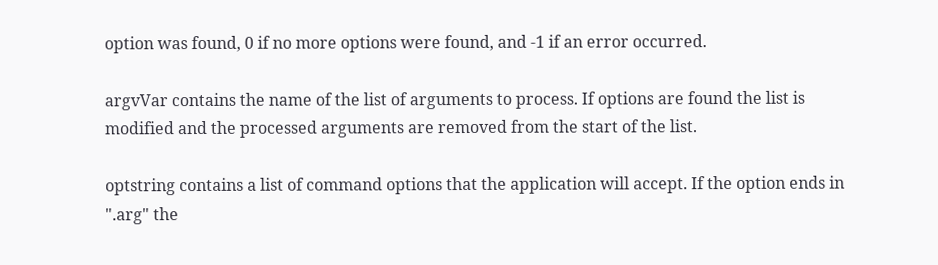option was found, 0 if no more options were found, and -1 if an error occurred.

argvVar contains the name of the list of arguments to process. If options are found the list is modified and the processed arguments are removed from the start of the list.

optstring contains a list of command options that the application will accept. If the option ends in ".arg" the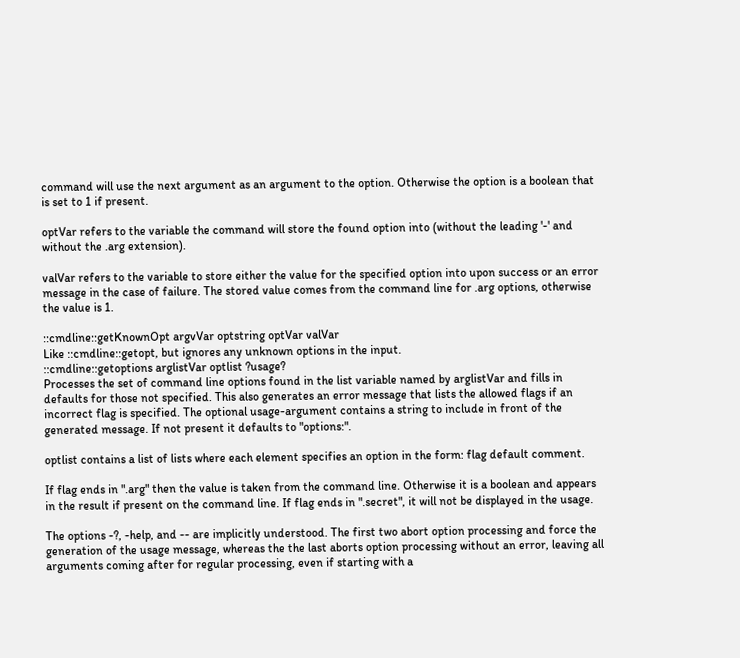command will use the next argument as an argument to the option. Otherwise the option is a boolean that is set to 1 if present.

optVar refers to the variable the command will store the found option into (without the leading '-' and without the .arg extension).

valVar refers to the variable to store either the value for the specified option into upon success or an error message in the case of failure. The stored value comes from the command line for .arg options, otherwise the value is 1.

::cmdline::getKnownOpt argvVar optstring optVar valVar
Like ::cmdline::getopt, but ignores any unknown options in the input.
::cmdline::getoptions arglistVar optlist ?usage?
Processes the set of command line options found in the list variable named by arglistVar and fills in defaults for those not specified. This also generates an error message that lists the allowed flags if an incorrect flag is specified. The optional usage-argument contains a string to include in front of the generated message. If not present it defaults to "options:".

optlist contains a list of lists where each element specifies an option in the form: flag default comment.

If flag ends in ".arg" then the value is taken from the command line. Otherwise it is a boolean and appears in the result if present on the command line. If flag ends in ".secret", it will not be displayed in the usage.

The options -?, -help, and -- are implicitly understood. The first two abort option processing and force the generation of the usage message, whereas the the last aborts option processing without an error, leaving all arguments coming after for regular processing, even if starting with a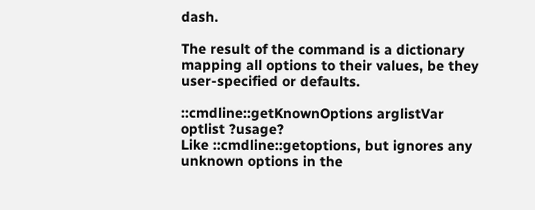dash.

The result of the command is a dictionary mapping all options to their values, be they user-specified or defaults.

::cmdline::getKnownOptions arglistVar optlist ?usage?
Like ::cmdline::getoptions, but ignores any unknown options in the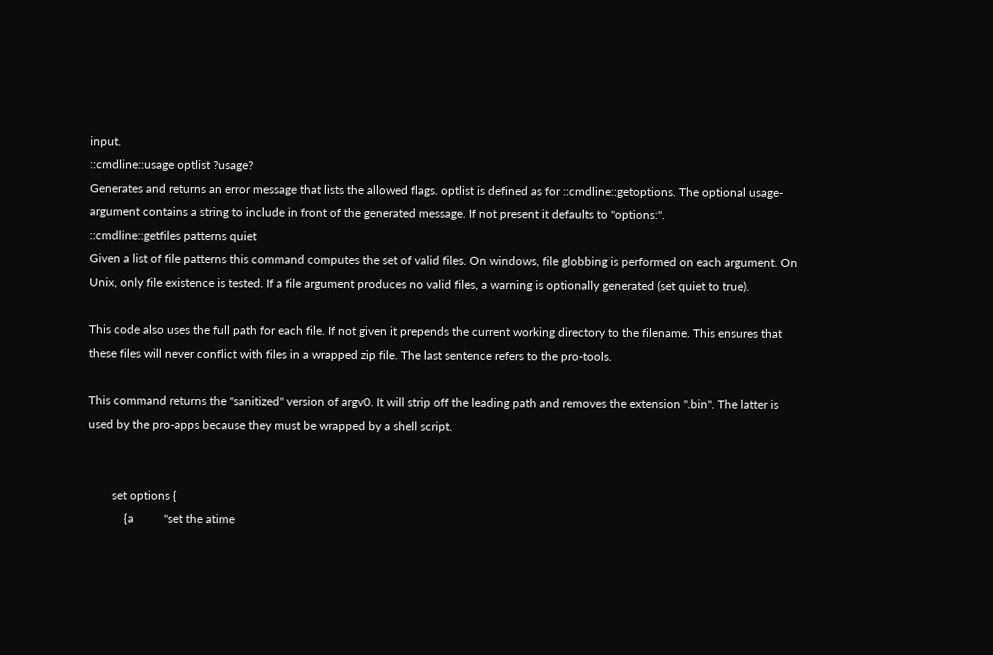input.
::cmdline::usage optlist ?usage?
Generates and returns an error message that lists the allowed flags. optlist is defined as for ::cmdline::getoptions. The optional usage-argument contains a string to include in front of the generated message. If not present it defaults to "options:".
::cmdline::getfiles patterns quiet
Given a list of file patterns this command computes the set of valid files. On windows, file globbing is performed on each argument. On Unix, only file existence is tested. If a file argument produces no valid files, a warning is optionally generated (set quiet to true).

This code also uses the full path for each file. If not given it prepends the current working directory to the filename. This ensures that these files will never conflict with files in a wrapped zip file. The last sentence refers to the pro-tools.

This command returns the "sanitized" version of argv0. It will strip off the leading path and removes the extension ".bin". The latter is used by the pro-apps because they must be wrapped by a shell script.


        set options {
            {a          "set the atime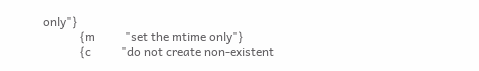only"}
            {m          "set the mtime only"}
            {c          "do not create non-existent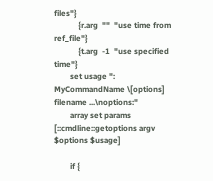files"}
            {r.arg  ""  "use time from ref_file"}
            {t.arg  -1  "use specified time"}
        set usage ": MyCommandName \[options] filename ...\noptions:"
        array set params [::cmdline::getoptions argv $options $usage]

        if {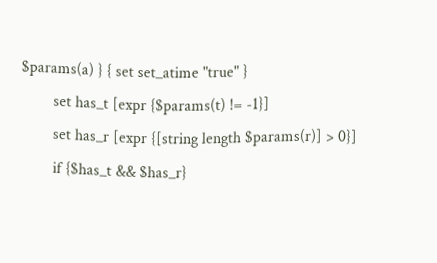$params(a) } { set set_atime "true" }
        set has_t [expr {$params(t) != -1}]
        set has_r [expr {[string length $params(r)] > 0}]
        if {$has_t && $has_r}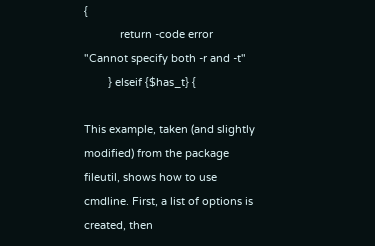{
            return -code error "Cannot specify both -r and -t"
        } elseif {$has_t} {

This example, taken (and slightly modified) from the package fileutil, shows how to use cmdline. First, a list of options is created, then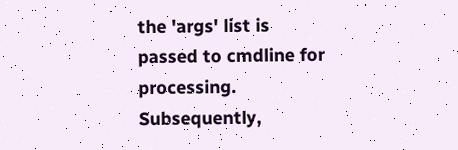the 'args' list is passed to cmdline for processing. Subsequently,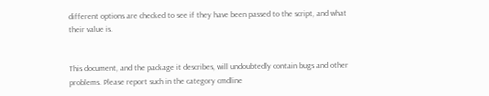different options are checked to see if they have been passed to the script, and what their value is.


This document, and the package it describes, will undoubtedly contain bugs and other problems. Please report such in the category cmdline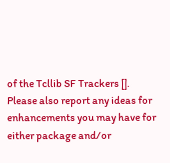of the Tcllib SF Trackers []. Please also report any ideas for enhancements you may have for either package and/or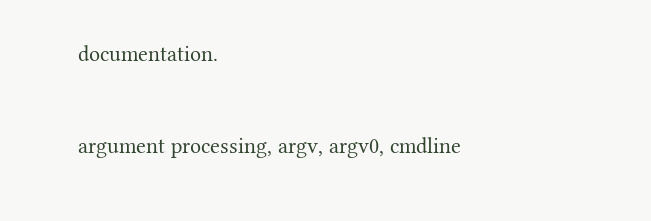documentation.


argument processing, argv, argv0, cmdline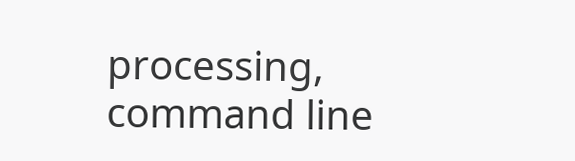processing, command line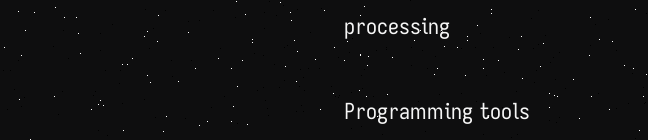processing


Programming tools